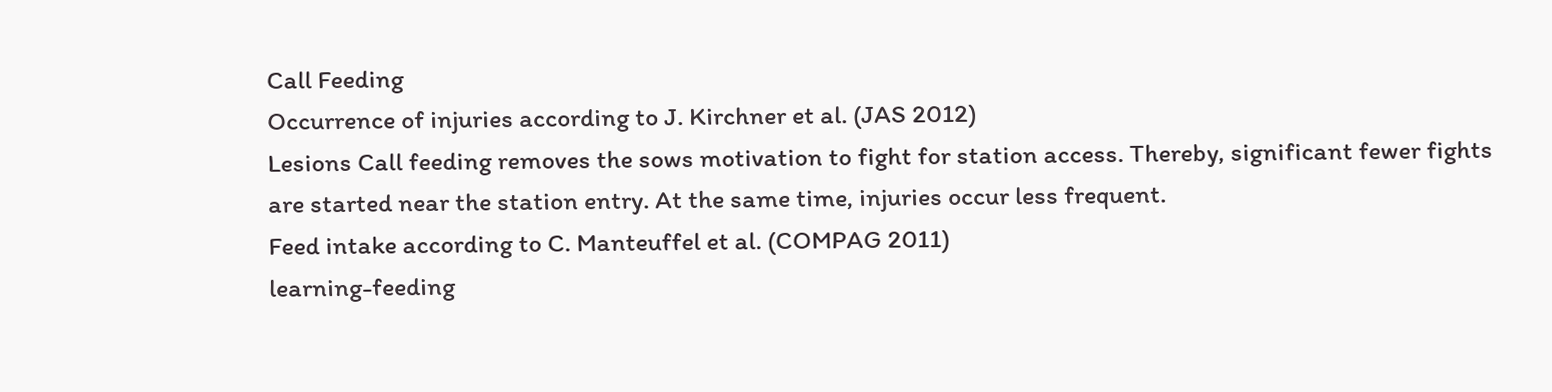Call Feeding
Occurrence of injuries according to J. Kirchner et al. (JAS 2012)
Lesions Call feeding removes the sows motivation to fight for station access. Thereby, significant fewer fights are started near the station entry. At the same time, injuries occur less frequent.
Feed intake according to C. Manteuffel et al. (COMPAG 2011)
learning-feeding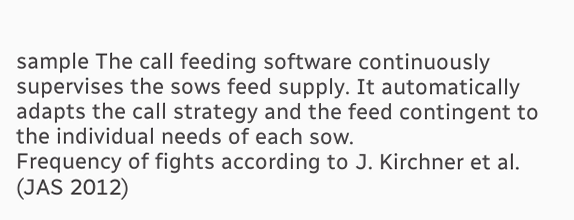sample The call feeding software continuously supervises the sows feed supply. It automatically adapts the call strategy and the feed contingent to the individual needs of each sow.
Frequency of fights according to J. Kirchner et al. (JAS 2012)